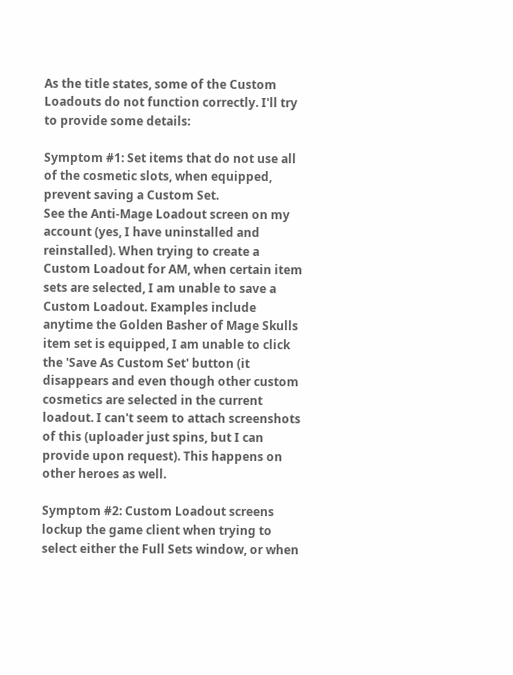As the title states, some of the Custom Loadouts do not function correctly. I'll try to provide some details:

Symptom #1: Set items that do not use all of the cosmetic slots, when equipped, prevent saving a Custom Set.
See the Anti-Mage Loadout screen on my account (yes, I have uninstalled and reinstalled). When trying to create a Custom Loadout for AM, when certain item sets are selected, I am unable to save a Custom Loadout. Examples include anytime the Golden Basher of Mage Skulls item set is equipped, I am unable to click the 'Save As Custom Set' button (it disappears and even though other custom cosmetics are selected in the current loadout. I can't seem to attach screenshots of this (uploader just spins, but I can provide upon request). This happens on other heroes as well.

Symptom #2: Custom Loadout screens lockup the game client when trying to select either the Full Sets window, or when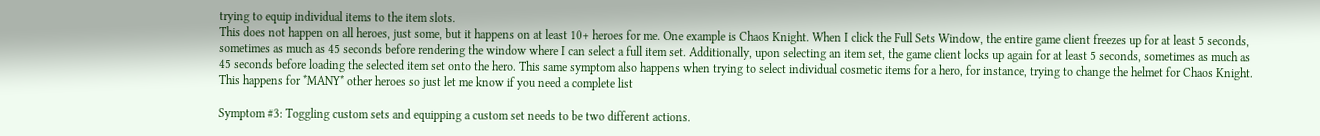trying to equip individual items to the item slots.
This does not happen on all heroes, just some, but it happens on at least 10+ heroes for me. One example is Chaos Knight. When I click the Full Sets Window, the entire game client freezes up for at least 5 seconds, sometimes as much as 45 seconds before rendering the window where I can select a full item set. Additionally, upon selecting an item set, the game client locks up again for at least 5 seconds, sometimes as much as 45 seconds before loading the selected item set onto the hero. This same symptom also happens when trying to select individual cosmetic items for a hero, for instance, trying to change the helmet for Chaos Knight. This happens for *MANY* other heroes so just let me know if you need a complete list

Symptom #3: Toggling custom sets and equipping a custom set needs to be two different actions.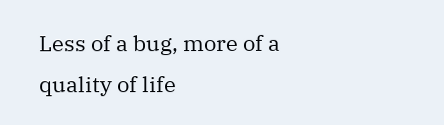Less of a bug, more of a quality of life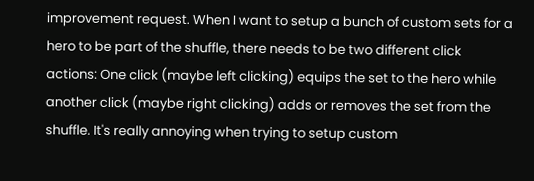improvement request. When I want to setup a bunch of custom sets for a hero to be part of the shuffle, there needs to be two different click actions: One click (maybe left clicking) equips the set to the hero while another click (maybe right clicking) adds or removes the set from the shuffle. It's really annoying when trying to setup custom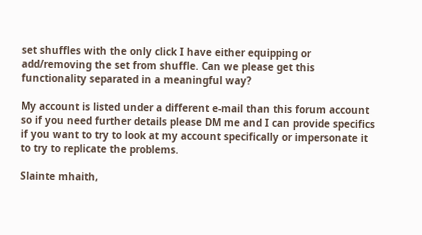set shuffles with the only click I have either equipping or add/removing the set from shuffle. Can we please get this functionality separated in a meaningful way?

My account is listed under a different e-mail than this forum account so if you need further details please DM me and I can provide specifics if you want to try to look at my account specifically or impersonate it to try to replicate the problems.

Slainte mhaith,